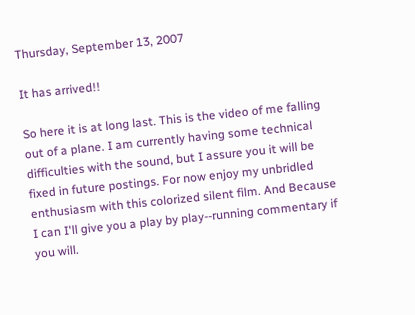Thursday, September 13, 2007

It has arrived!!

So here it is at long last. This is the video of me falling out of a plane. I am currently having some technical difficulties with the sound, but I assure you it will be fixed in future postings. For now enjoy my unbridled enthusiasm with this colorized silent film. And Because I can I'll give you a play by play--running commentary if you will.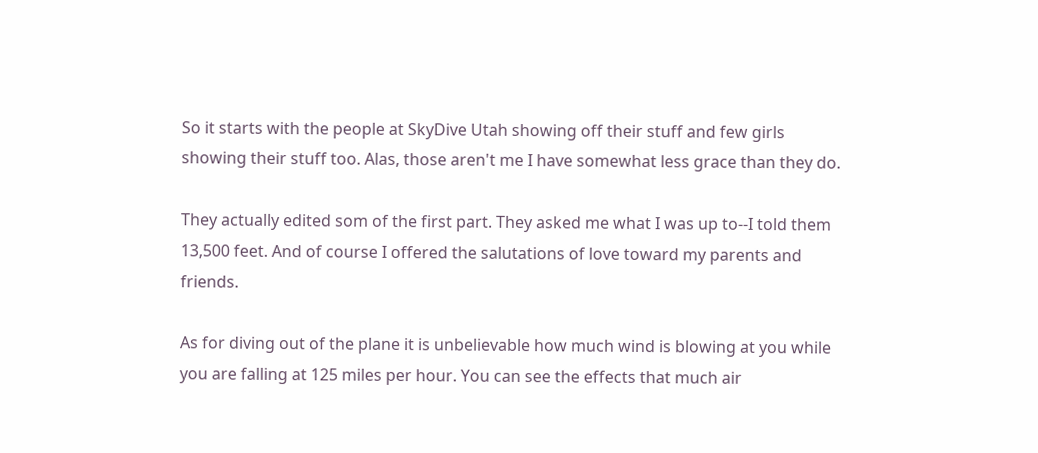So it starts with the people at SkyDive Utah showing off their stuff and few girls showing their stuff too. Alas, those aren't me I have somewhat less grace than they do.

They actually edited som of the first part. They asked me what I was up to--I told them 13,500 feet. And of course I offered the salutations of love toward my parents and friends.

As for diving out of the plane it is unbelievable how much wind is blowing at you while you are falling at 125 miles per hour. You can see the effects that much air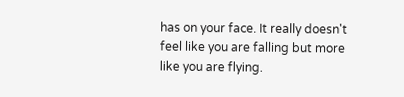has on your face. It really doesn't feel like you are falling but more like you are flying.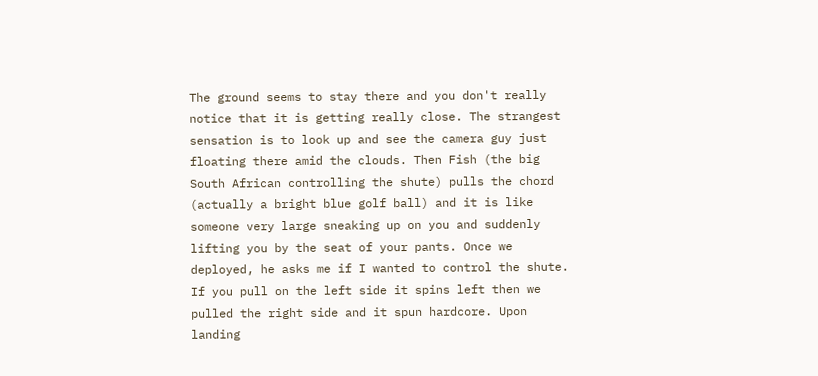The ground seems to stay there and you don't really notice that it is getting really close. The strangest sensation is to look up and see the camera guy just floating there amid the clouds. Then Fish (the big South African controlling the shute) pulls the chord (actually a bright blue golf ball) and it is like someone very large sneaking up on you and suddenly lifting you by the seat of your pants. Once we deployed, he asks me if I wanted to control the shute. If you pull on the left side it spins left then we pulled the right side and it spun hardcore. Upon landing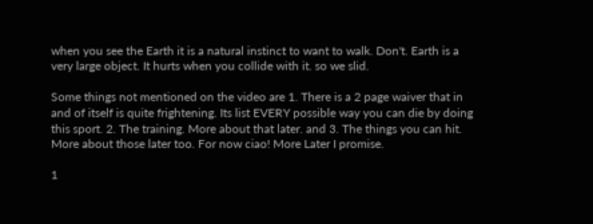when you see the Earth it is a natural instinct to want to walk. Don't. Earth is a very large object. It hurts when you collide with it. so we slid.

Some things not mentioned on the video are 1. There is a 2 page waiver that in and of itself is quite frightening. Its list EVERY possible way you can die by doing this sport. 2. The training. More about that later. and 3. The things you can hit. More about those later too. For now ciao! More Later I promise.

1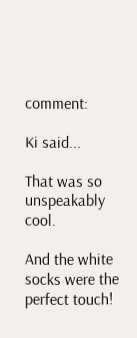comment:

Ki said...

That was so unspeakably cool.

And the white socks were the perfect touch!